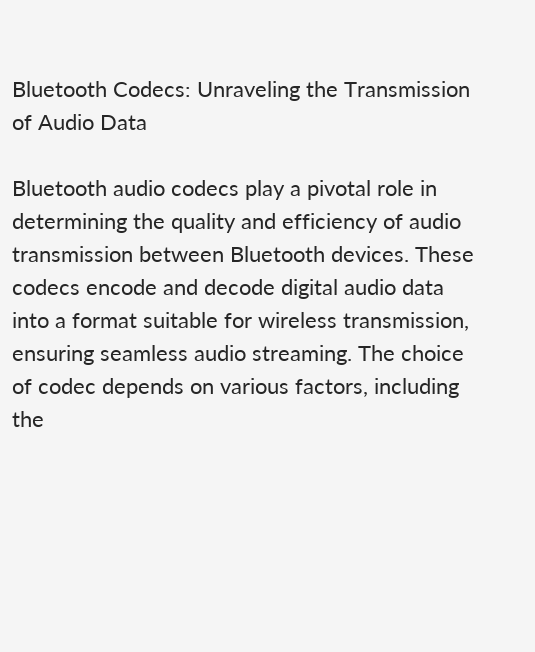Bluetooth Codecs: Unraveling the Transmission of Audio Data

Bluetooth audio codecs play a pivotal role in determining the quality and efficiency of audio transmission between Bluetooth devices. These codecs encode and decode digital audio data into a format suitable for wireless transmission, ensuring seamless audio streaming. The choice of codec depends on various factors, including the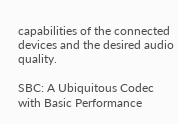capabilities of the connected devices and the desired audio quality.

SBC: A Ubiquitous Codec with Basic Performance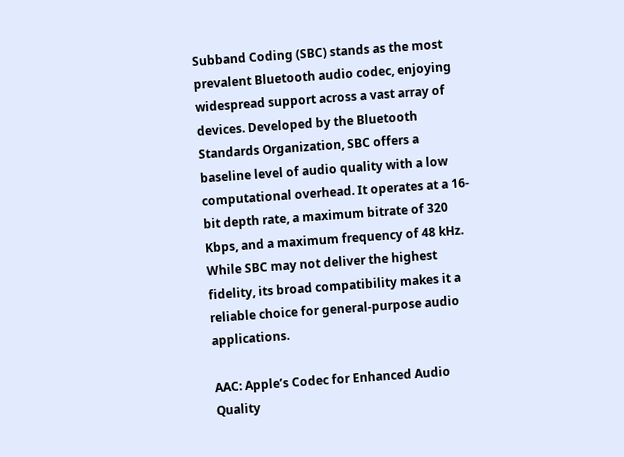Subband Coding (SBC) stands as the most prevalent Bluetooth audio codec, enjoying widespread support across a vast array of devices. Developed by the Bluetooth Standards Organization, SBC offers a baseline level of audio quality with a low computational overhead. It operates at a 16-bit depth rate, a maximum bitrate of 320 Kbps, and a maximum frequency of 48 kHz. While SBC may not deliver the highest fidelity, its broad compatibility makes it a reliable choice for general-purpose audio applications.

AAC: Apple’s Codec for Enhanced Audio Quality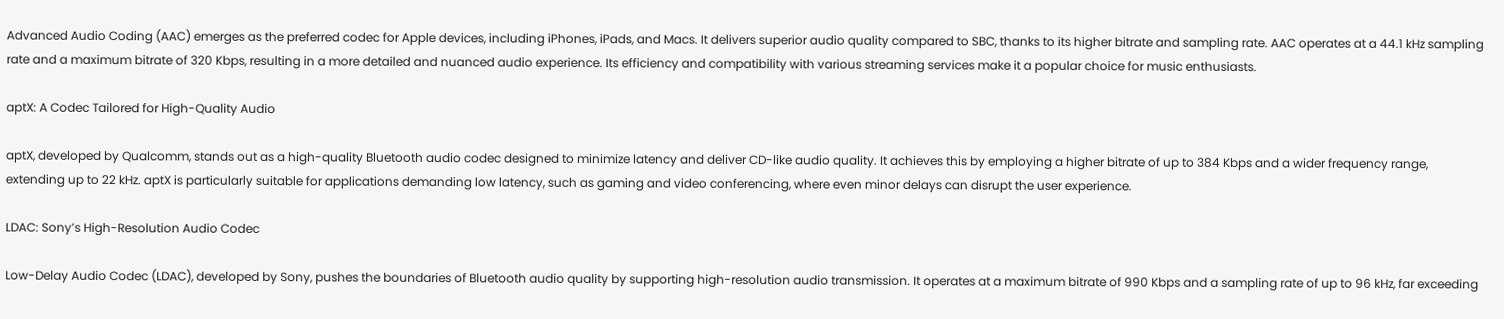Advanced Audio Coding (AAC) emerges as the preferred codec for Apple devices, including iPhones, iPads, and Macs. It delivers superior audio quality compared to SBC, thanks to its higher bitrate and sampling rate. AAC operates at a 44.1 kHz sampling rate and a maximum bitrate of 320 Kbps, resulting in a more detailed and nuanced audio experience. Its efficiency and compatibility with various streaming services make it a popular choice for music enthusiasts.

aptX: A Codec Tailored for High-Quality Audio

aptX, developed by Qualcomm, stands out as a high-quality Bluetooth audio codec designed to minimize latency and deliver CD-like audio quality. It achieves this by employing a higher bitrate of up to 384 Kbps and a wider frequency range, extending up to 22 kHz. aptX is particularly suitable for applications demanding low latency, such as gaming and video conferencing, where even minor delays can disrupt the user experience.

LDAC: Sony’s High-Resolution Audio Codec

Low-Delay Audio Codec (LDAC), developed by Sony, pushes the boundaries of Bluetooth audio quality by supporting high-resolution audio transmission. It operates at a maximum bitrate of 990 Kbps and a sampling rate of up to 96 kHz, far exceeding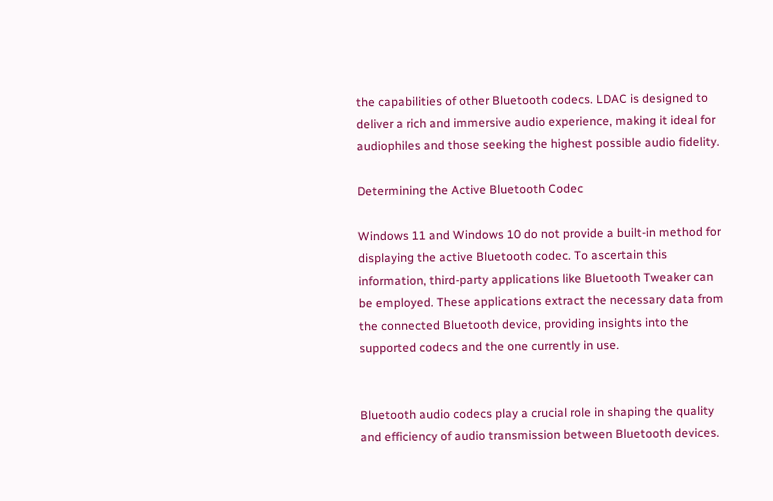the capabilities of other Bluetooth codecs. LDAC is designed to deliver a rich and immersive audio experience, making it ideal for audiophiles and those seeking the highest possible audio fidelity.

Determining the Active Bluetooth Codec

Windows 11 and Windows 10 do not provide a built-in method for displaying the active Bluetooth codec. To ascertain this information, third-party applications like Bluetooth Tweaker can be employed. These applications extract the necessary data from the connected Bluetooth device, providing insights into the supported codecs and the one currently in use.


Bluetooth audio codecs play a crucial role in shaping the quality and efficiency of audio transmission between Bluetooth devices.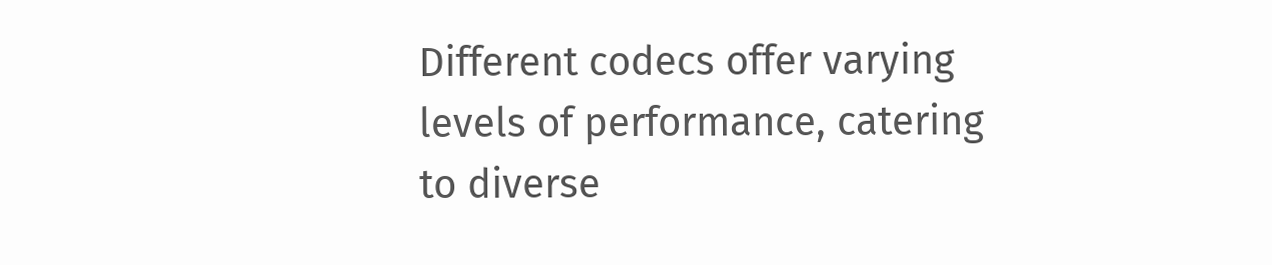Different codecs offer varying levels of performance, catering to diverse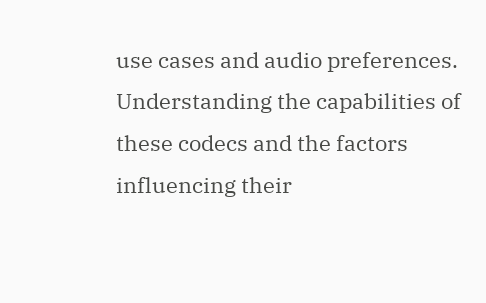use cases and audio preferences. Understanding the capabilities of these codecs and the factors influencing their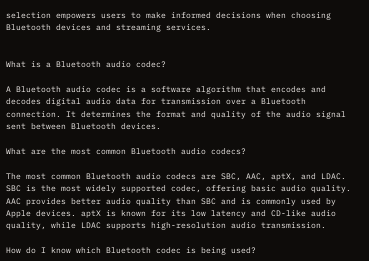selection empowers users to make informed decisions when choosing Bluetooth devices and streaming services.


What is a Bluetooth audio codec?

A Bluetooth audio codec is a software algorithm that encodes and decodes digital audio data for transmission over a Bluetooth connection. It determines the format and quality of the audio signal sent between Bluetooth devices.

What are the most common Bluetooth audio codecs?

The most common Bluetooth audio codecs are SBC, AAC, aptX, and LDAC. SBC is the most widely supported codec, offering basic audio quality. AAC provides better audio quality than SBC and is commonly used by Apple devices. aptX is known for its low latency and CD-like audio quality, while LDAC supports high-resolution audio transmission.

How do I know which Bluetooth codec is being used?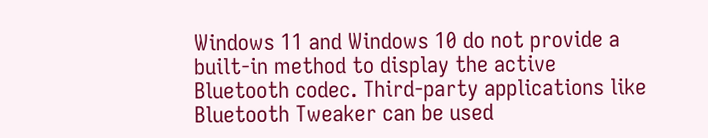Windows 11 and Windows 10 do not provide a built-in method to display the active Bluetooth codec. Third-party applications like Bluetooth Tweaker can be used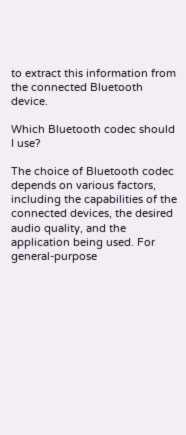to extract this information from the connected Bluetooth device.

Which Bluetooth codec should I use?

The choice of Bluetooth codec depends on various factors, including the capabilities of the connected devices, the desired audio quality, and the application being used. For general-purpose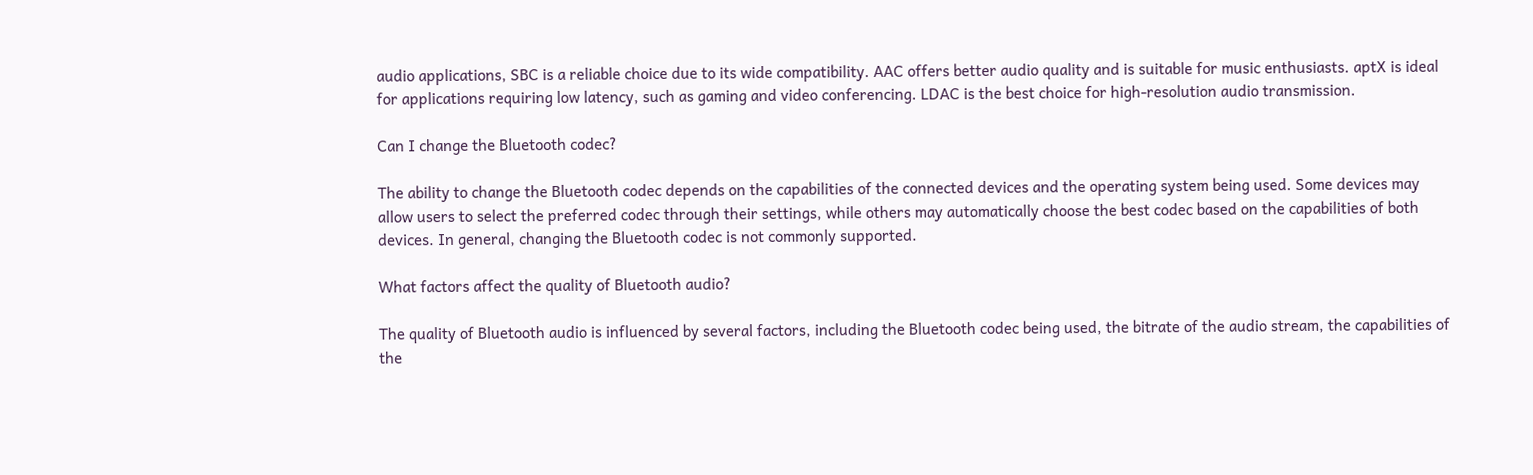audio applications, SBC is a reliable choice due to its wide compatibility. AAC offers better audio quality and is suitable for music enthusiasts. aptX is ideal for applications requiring low latency, such as gaming and video conferencing. LDAC is the best choice for high-resolution audio transmission.

Can I change the Bluetooth codec?

The ability to change the Bluetooth codec depends on the capabilities of the connected devices and the operating system being used. Some devices may allow users to select the preferred codec through their settings, while others may automatically choose the best codec based on the capabilities of both devices. In general, changing the Bluetooth codec is not commonly supported.

What factors affect the quality of Bluetooth audio?

The quality of Bluetooth audio is influenced by several factors, including the Bluetooth codec being used, the bitrate of the audio stream, the capabilities of the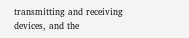transmitting and receiving devices, and the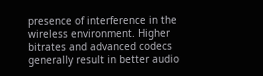presence of interference in the wireless environment. Higher bitrates and advanced codecs generally result in better audio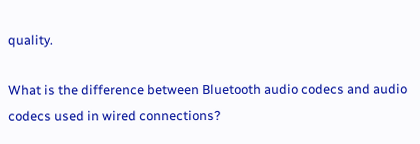quality.

What is the difference between Bluetooth audio codecs and audio codecs used in wired connections?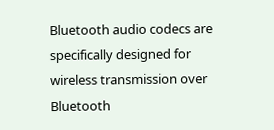Bluetooth audio codecs are specifically designed for wireless transmission over Bluetooth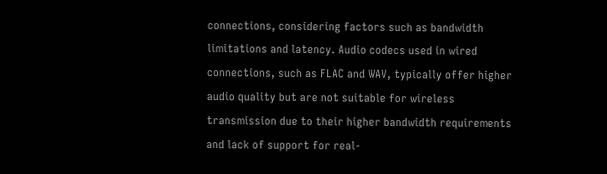connections, considering factors such as bandwidth limitations and latency. Audio codecs used in wired connections, such as FLAC and WAV, typically offer higher audio quality but are not suitable for wireless transmission due to their higher bandwidth requirements and lack of support for real-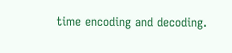time encoding and decoding.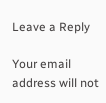Leave a Reply

Your email address will not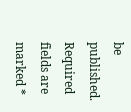be published. Required fields are marked *